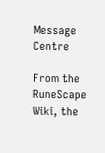Message Centre

From the RuneScape Wiki, the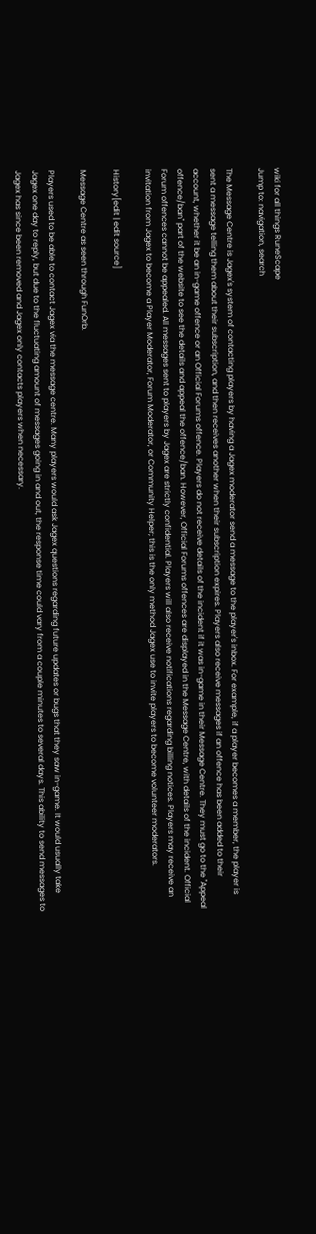wiki for all things RuneScape
Jump to: navigation, search

The Message Centre is Jagex's system of contacting players by having a Jagex moderator send a message to the player's inbox. For example, if a player becomes a member, the player is sent a message telling them about their subscription, and then receives another when their subscription expires. Players also receive messages if an offence has been added to their account, whether it be an in-game offence or an Official Forums offence. Players do not receive details of the incident if it was in-game in their Message Centre. They must go to the "Appeal offence/ban" part of the website to see the details and appeal the offence/ban. However, Official Forums offences are displayed in the Message Centre, with details of the incident. Official Forum offences cannot be appealed. All messages sent to players by Jagex are strictly confidential. Players will also receive notifications regarding billing notices. Players may receive an invitation from Jagex to become a Player Moderator, Forum Moderator, or Community Helper; this is the only method Jagex use to invite players to become volunteer moderators.

History[edit | edit source]

Message Centre as seen through FunOrb.

Players used to be able to contact Jagex via the message centre. Many players would ask Jagex questions regarding future updates or bugs that they saw in-game. It would usually take Jagex one day to reply, but due to the fluctuating amount of messages going in and out, the response time could vary from a couple minutes to several days. This ability to send messages to Jagex has since been removed and Jagex only contacts players when necessary.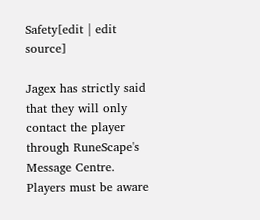Safety[edit | edit source]

Jagex has strictly said that they will only contact the player through RuneScape's Message Centre. Players must be aware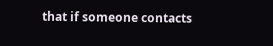that if someone contacts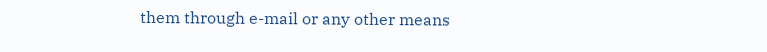them through e-mail or any other means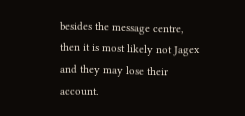besides the message centre, then it is most likely not Jagex and they may lose their account.